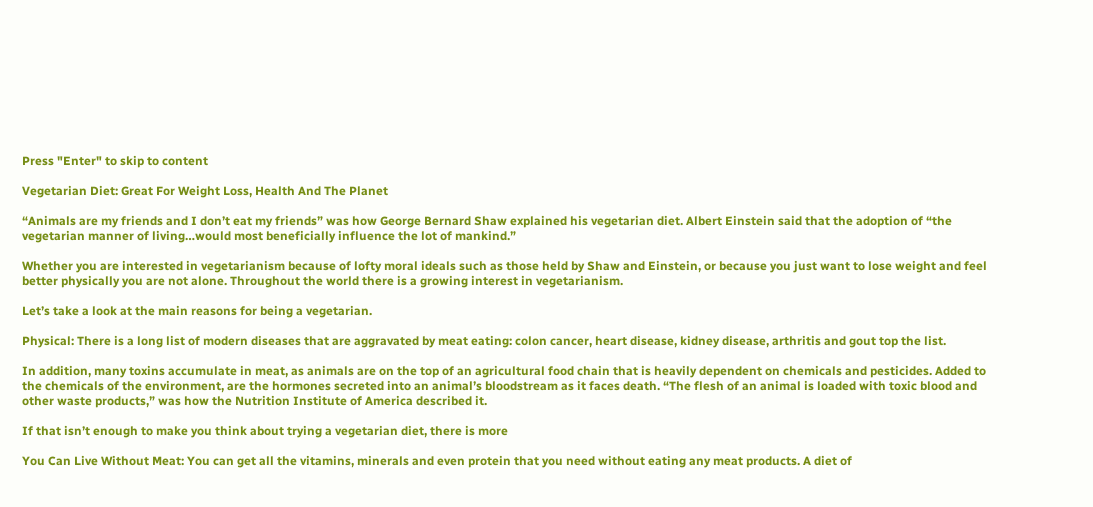Press "Enter" to skip to content

Vegetarian Diet: Great For Weight Loss, Health And The Planet

“Animals are my friends and I don’t eat my friends” was how George Bernard Shaw explained his vegetarian diet. Albert Einstein said that the adoption of “the vegetarian manner of living…would most beneficially influence the lot of mankind.”

Whether you are interested in vegetarianism because of lofty moral ideals such as those held by Shaw and Einstein, or because you just want to lose weight and feel better physically you are not alone. Throughout the world there is a growing interest in vegetarianism.

Let’s take a look at the main reasons for being a vegetarian.

Physical: There is a long list of modern diseases that are aggravated by meat eating: colon cancer, heart disease, kidney disease, arthritis and gout top the list.

In addition, many toxins accumulate in meat, as animals are on the top of an agricultural food chain that is heavily dependent on chemicals and pesticides. Added to the chemicals of the environment, are the hormones secreted into an animal’s bloodstream as it faces death. “The flesh of an animal is loaded with toxic blood and other waste products,” was how the Nutrition Institute of America described it.

If that isn’t enough to make you think about trying a vegetarian diet, there is more

You Can Live Without Meat: You can get all the vitamins, minerals and even protein that you need without eating any meat products. A diet of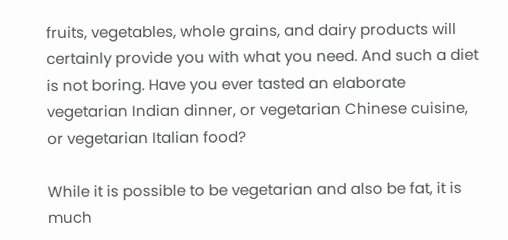fruits, vegetables, whole grains, and dairy products will certainly provide you with what you need. And such a diet is not boring. Have you ever tasted an elaborate vegetarian Indian dinner, or vegetarian Chinese cuisine, or vegetarian Italian food?

While it is possible to be vegetarian and also be fat, it is much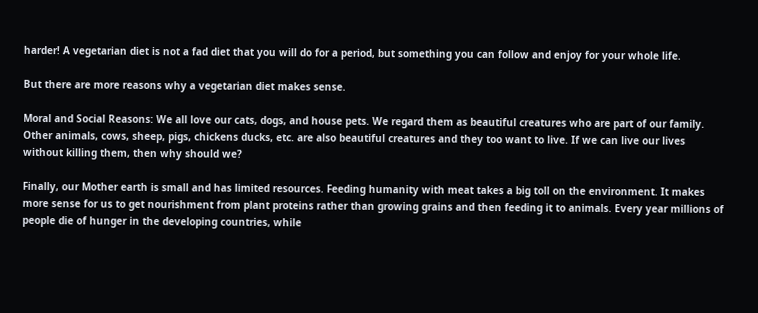harder! A vegetarian diet is not a fad diet that you will do for a period, but something you can follow and enjoy for your whole life.

But there are more reasons why a vegetarian diet makes sense.

Moral and Social Reasons: We all love our cats, dogs, and house pets. We regard them as beautiful creatures who are part of our family. Other animals, cows, sheep, pigs, chickens ducks, etc. are also beautiful creatures and they too want to live. If we can live our lives without killing them, then why should we?

Finally, our Mother earth is small and has limited resources. Feeding humanity with meat takes a big toll on the environment. It makes more sense for us to get nourishment from plant proteins rather than growing grains and then feeding it to animals. Every year millions of people die of hunger in the developing countries, while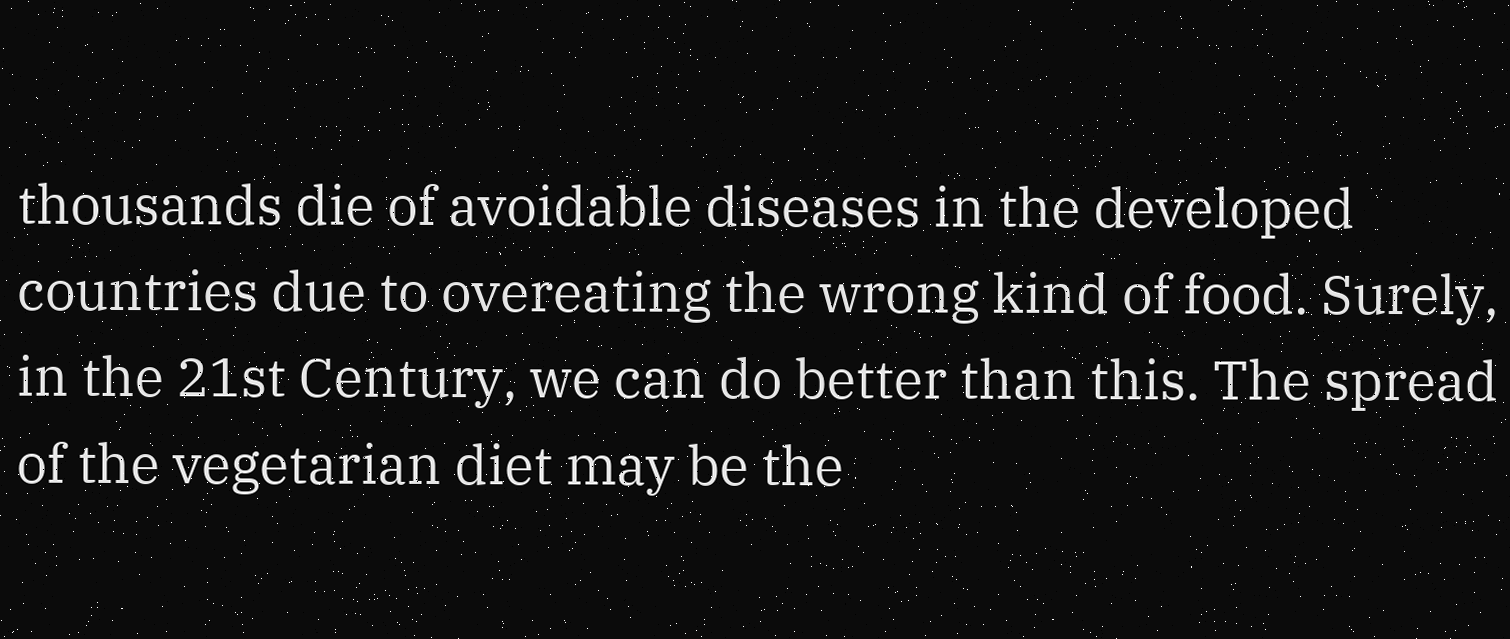thousands die of avoidable diseases in the developed countries due to overeating the wrong kind of food. Surely, in the 21st Century, we can do better than this. The spread of the vegetarian diet may be the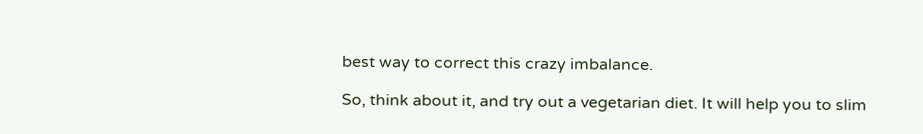best way to correct this crazy imbalance.

So, think about it, and try out a vegetarian diet. It will help you to slim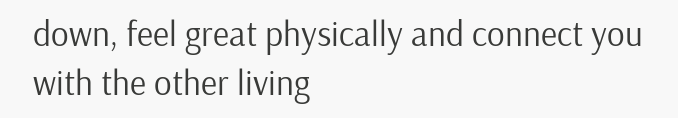down, feel great physically and connect you with the other living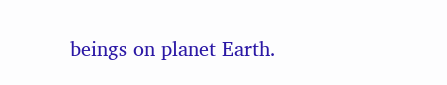beings on planet Earth.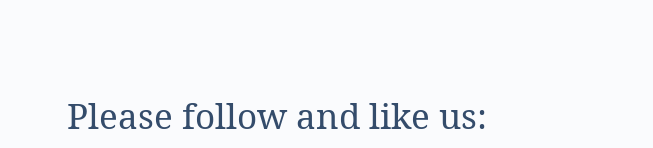Please follow and like us: